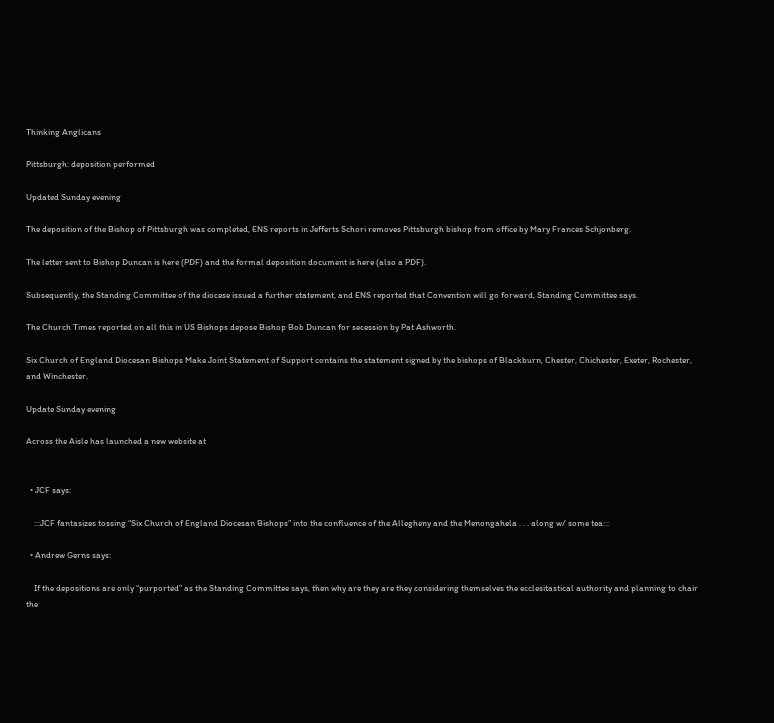Thinking Anglicans

Pittsburgh: deposition performed

Updated Sunday evening

The deposition of the Bishop of Pittsburgh was completed, ENS reports in Jefferts Schori removes Pittsburgh bishop from office by Mary Frances Schjonberg.

The letter sent to Bishop Duncan is here (PDF) and the formal deposition document is here (also a PDF).

Subsequently, the Standing Committee of the diocese issued a further statement, and ENS reported that Convention will go forward, Standing Committee says.

The Church Times reported on all this in US Bishops depose Bishop Bob Duncan for secession by Pat Ashworth.

Six Church of England Diocesan Bishops Make Joint Statement of Support contains the statement signed by the bishops of Blackburn, Chester, Chichester, Exeter, Rochester, and Winchester.

Update Sunday evening

Across the Aisle has launched a new website at


  • JCF says:

    :::JCF fantasizes tossing “Six Church of England Diocesan Bishops” into the confluence of the Allegheny and the Menongahela . . . along w/ some tea:::

  • Andrew Gerns says:

    If the depositions are only “purported” as the Standing Committee says, then why are they are they considering themselves the ecclesitastical authority and planning to chair the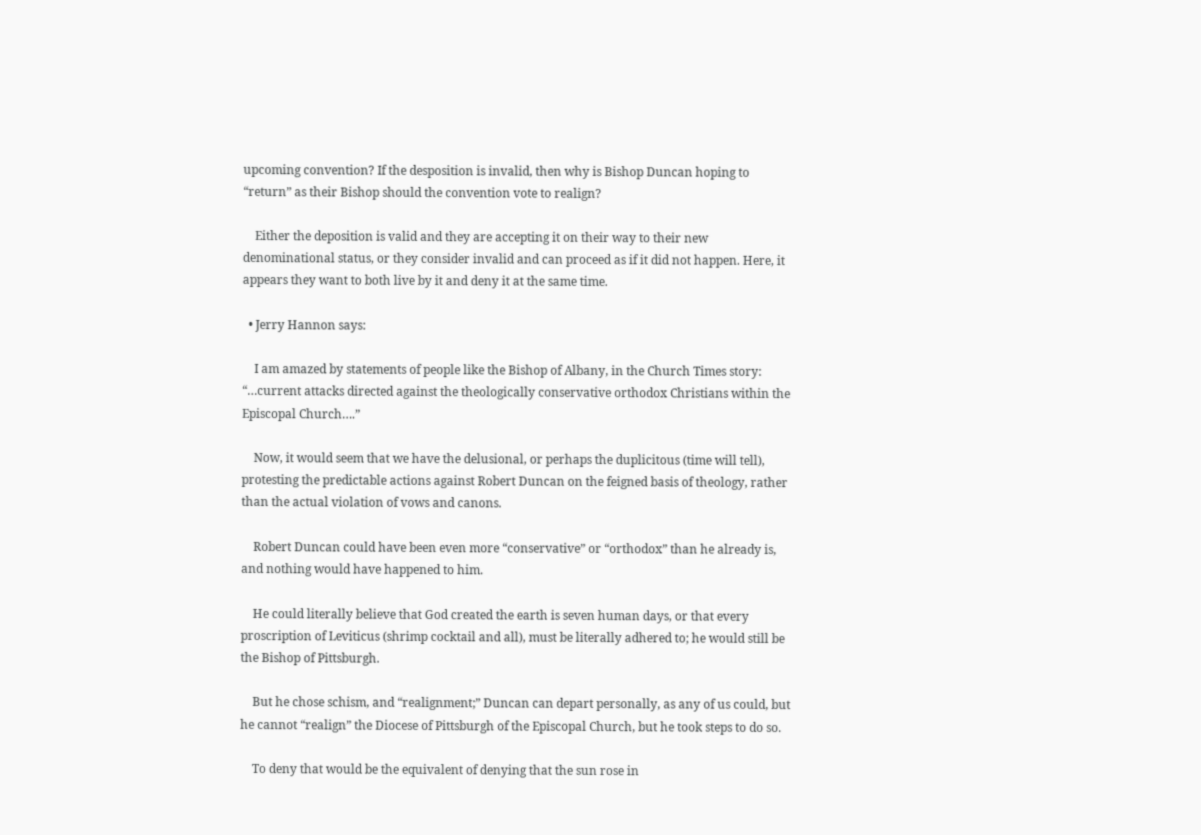upcoming convention? If the desposition is invalid, then why is Bishop Duncan hoping to “return” as their Bishop should the convention vote to realign?

    Either the deposition is valid and they are accepting it on their way to their new denominational status, or they consider invalid and can proceed as if it did not happen. Here, it appears they want to both live by it and deny it at the same time.

  • Jerry Hannon says:

    I am amazed by statements of people like the Bishop of Albany, in the Church Times story: “…current attacks directed against the theologically conservative orthodox Christians within the Episcopal Church….”

    Now, it would seem that we have the delusional, or perhaps the duplicitous (time will tell), protesting the predictable actions against Robert Duncan on the feigned basis of theology, rather than the actual violation of vows and canons.

    Robert Duncan could have been even more “conservative” or “orthodox” than he already is, and nothing would have happened to him.

    He could literally believe that God created the earth is seven human days, or that every proscription of Leviticus (shrimp cocktail and all), must be literally adhered to; he would still be the Bishop of Pittsburgh.

    But he chose schism, and “realignment;” Duncan can depart personally, as any of us could, but he cannot “realign” the Diocese of Pittsburgh of the Episcopal Church, but he took steps to do so.

    To deny that would be the equivalent of denying that the sun rose in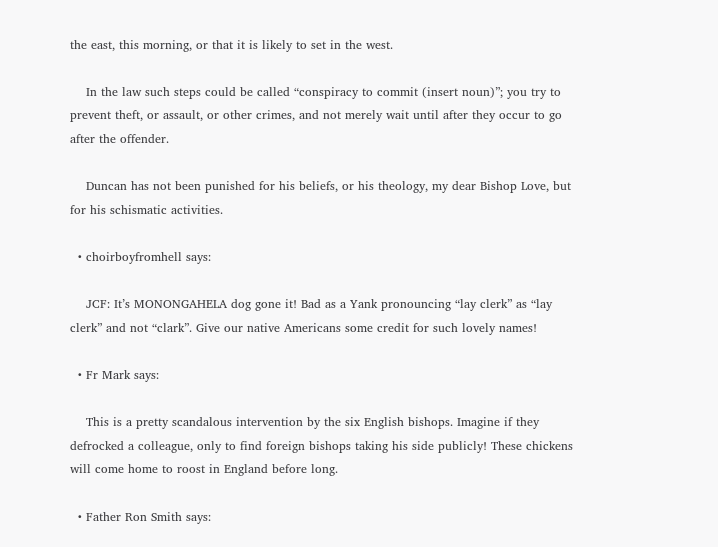the east, this morning, or that it is likely to set in the west.

    In the law such steps could be called “conspiracy to commit (insert noun)”; you try to prevent theft, or assault, or other crimes, and not merely wait until after they occur to go after the offender.

    Duncan has not been punished for his beliefs, or his theology, my dear Bishop Love, but for his schismatic activities.

  • choirboyfromhell says:

    JCF: It’s MONONGAHELA dog gone it! Bad as a Yank pronouncing “lay clerk” as “lay clerk” and not “clark”. Give our native Americans some credit for such lovely names!

  • Fr Mark says:

    This is a pretty scandalous intervention by the six English bishops. Imagine if they defrocked a colleague, only to find foreign bishops taking his side publicly! These chickens will come home to roost in England before long.

  • Father Ron Smith says: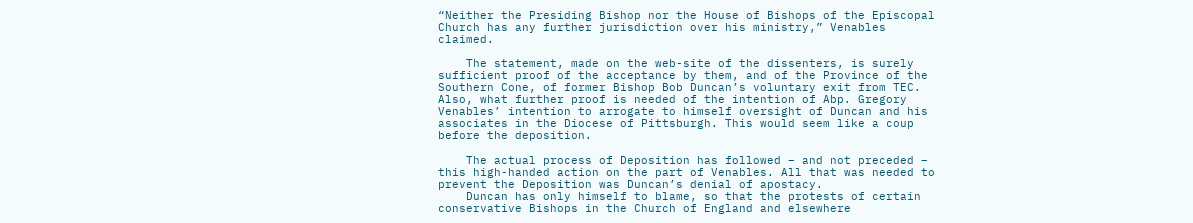“Neither the Presiding Bishop nor the House of Bishops of the Episcopal Church has any further jurisdiction over his ministry,” Venables claimed.

    The statement, made on the web-site of the dissenters, is surely sufficient proof of the acceptance by them, and of the Province of the Southern Cone, of former Bishop Bob Duncan’s voluntary exit from TEC. Also, what further proof is needed of the intention of Abp. Gregory Venables’ intention to arrogate to himself oversight of Duncan and his associates in the Diocese of Pittsburgh. This would seem like a coup before the deposition.

    The actual process of Deposition has followed – and not preceded – this high-handed action on the part of Venables. All that was needed to prevent the Deposition was Duncan’s denial of apostacy.
    Duncan has only himself to blame, so that the protests of certain conservative Bishops in the Church of England and elsewhere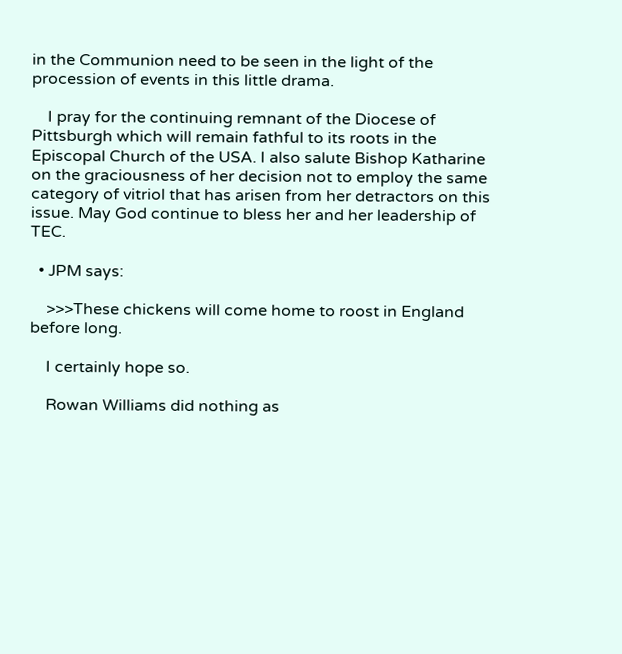in the Communion need to be seen in the light of the procession of events in this little drama.

    I pray for the continuing remnant of the Diocese of Pittsburgh which will remain fathful to its roots in the Episcopal Church of the USA. I also salute Bishop Katharine on the graciousness of her decision not to employ the same category of vitriol that has arisen from her detractors on this issue. May God continue to bless her and her leadership of TEC.

  • JPM says:

    >>>These chickens will come home to roost in England before long.

    I certainly hope so.

    Rowan Williams did nothing as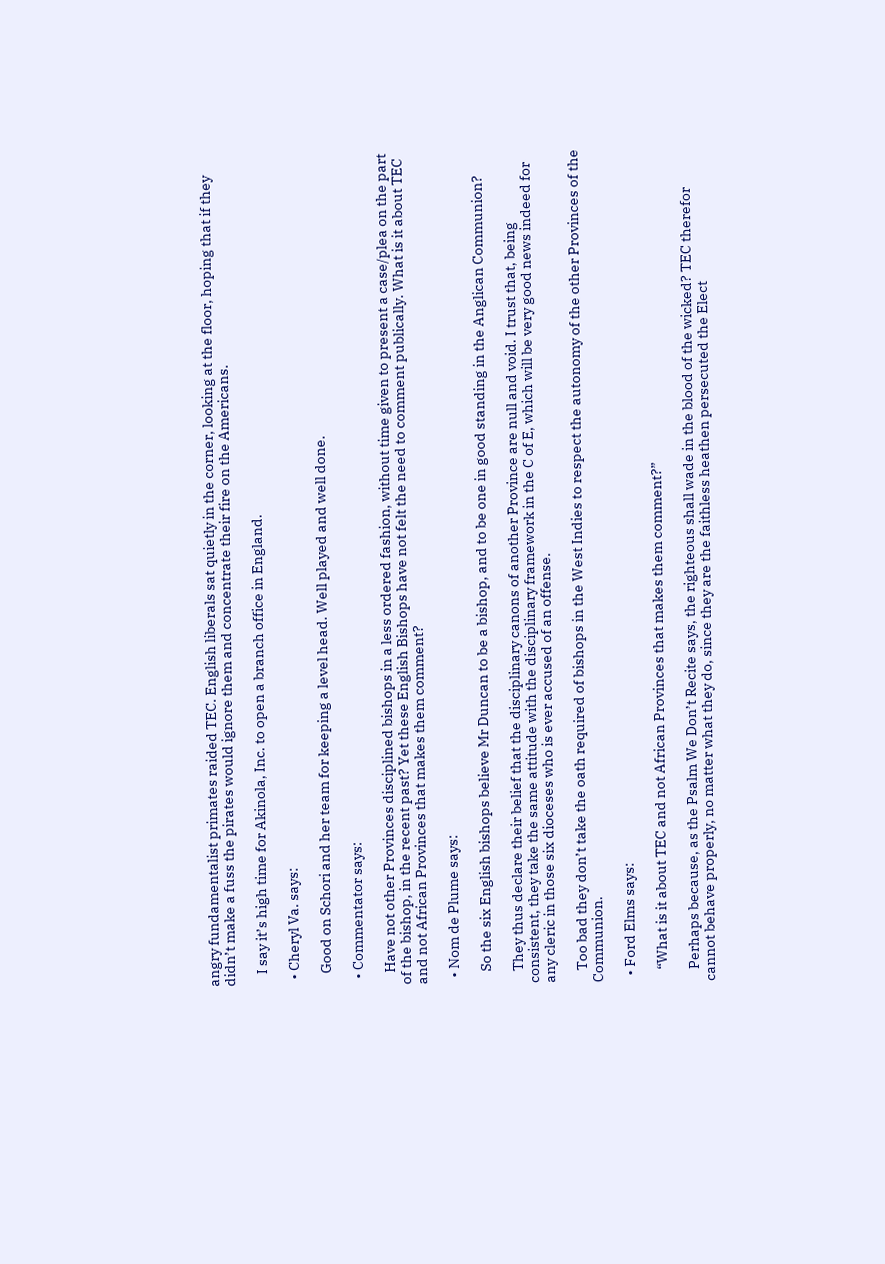angry fundamentalist primates raided TEC. English liberals sat quietly in the corner, looking at the floor, hoping that if they didn’t make a fuss the pirates would ignore them and concentrate their fire on the Americans.

    I say it’s high time for Akinola, Inc. to open a branch office in England.

  • Cheryl Va. says:

    Good on Schori and her team for keeping a level head. Well played and well done.

  • Commentator says:

    Have not other Provinces disciplined bishops in a less ordered fashion, without time given to present a case/plea on the part of the bishop, in the recent past? Yet these English Bishops have not felt the need to comment publically. What is it about TEC and not African Provinces that makes them comment?

  • Nom de Plume says:

    So the six English bishops believe Mr Duncan to be a bishop, and to be one in good standing in the Anglican Communion?

    They thus declare their belief that the disciplinary canons of another Province are null and void. I trust that, being consistent, they take the same attitude with the disciplinary framework in the C of E, which will be very good news indeed for any cleric in those six dioceses who is ever accused of an offense.

    Too bad they don’t take the oath required of bishops in the West Indies to respect the autonomy of the other Provinces of the Communion.

  • Ford Elms says:

    “What is it about TEC and not African Provinces that makes them comment?”

    Perhaps because, as the Psalm We Don’t Recite says, the righteous shall wade in the blood of the wicked? TEC therefor cannot behave properly, no matter what they do, since they are the faithless heathen persecuted the Elect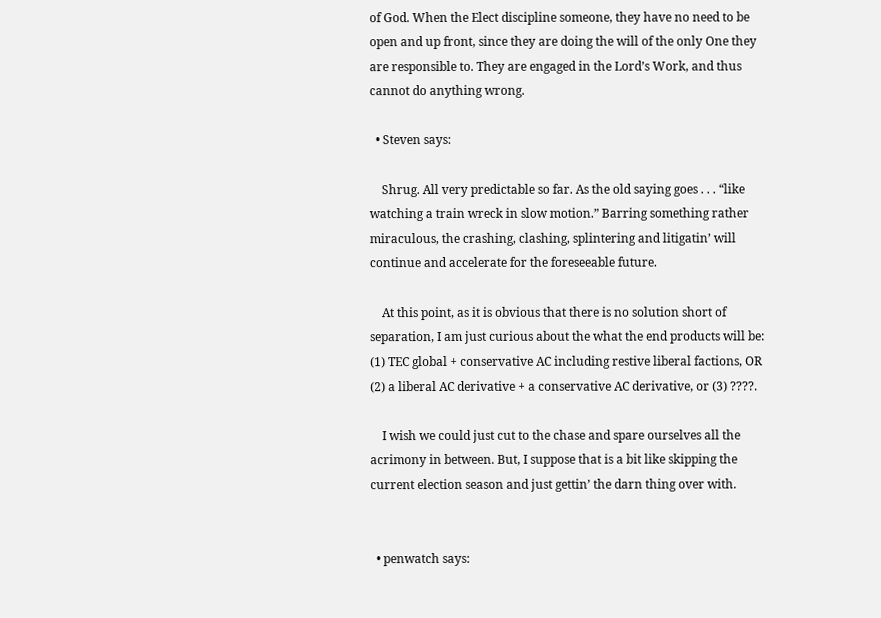of God. When the Elect discipline someone, they have no need to be open and up front, since they are doing the will of the only One they are responsible to. They are engaged in the Lord’s Work, and thus cannot do anything wrong.

  • Steven says:

    Shrug. All very predictable so far. As the old saying goes . . . “like watching a train wreck in slow motion.” Barring something rather miraculous, the crashing, clashing, splintering and litigatin’ will continue and accelerate for the foreseeable future.

    At this point, as it is obvious that there is no solution short of separation, I am just curious about the what the end products will be: (1) TEC global + conservative AC including restive liberal factions, OR (2) a liberal AC derivative + a conservative AC derivative, or (3) ????.

    I wish we could just cut to the chase and spare ourselves all the acrimony in between. But, I suppose that is a bit like skipping the current election season and just gettin’ the darn thing over with.


  • penwatch says: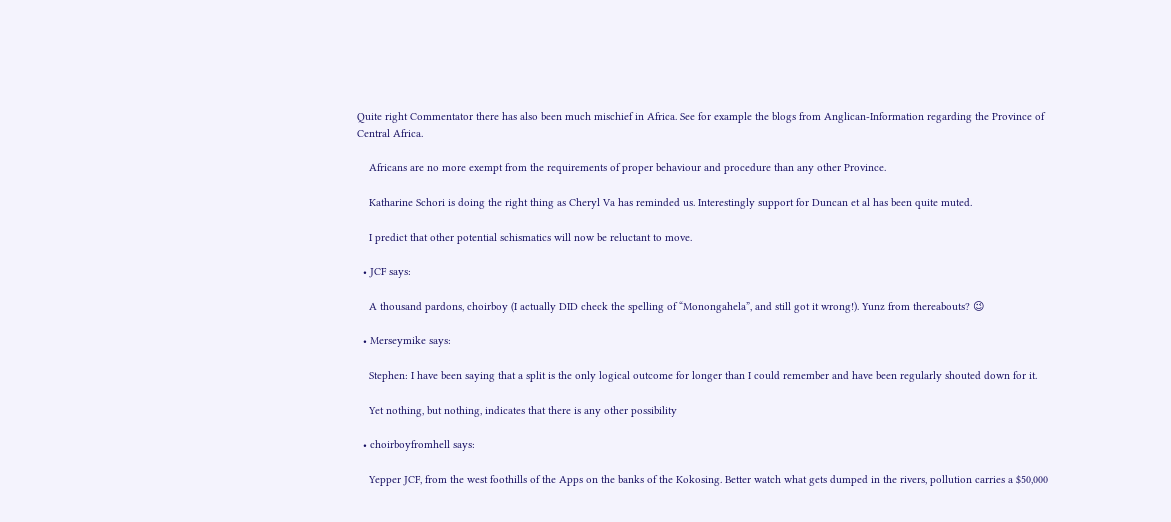Quite right Commentator there has also been much mischief in Africa. See for example the blogs from Anglican-Information regarding the Province of Central Africa.

    Africans are no more exempt from the requirements of proper behaviour and procedure than any other Province.

    Katharine Schori is doing the right thing as Cheryl Va has reminded us. Interestingly support for Duncan et al has been quite muted.

    I predict that other potential schismatics will now be reluctant to move.

  • JCF says:

    A thousand pardons, choirboy (I actually DID check the spelling of “Monongahela”, and still got it wrong!). Yunz from thereabouts? 😉

  • Merseymike says:

    Stephen: I have been saying that a split is the only logical outcome for longer than I could remember and have been regularly shouted down for it.

    Yet nothing, but nothing, indicates that there is any other possibility

  • choirboyfromhell says:

    Yepper JCF, from the west foothills of the Apps on the banks of the Kokosing. Better watch what gets dumped in the rivers, pollution carries a $50,000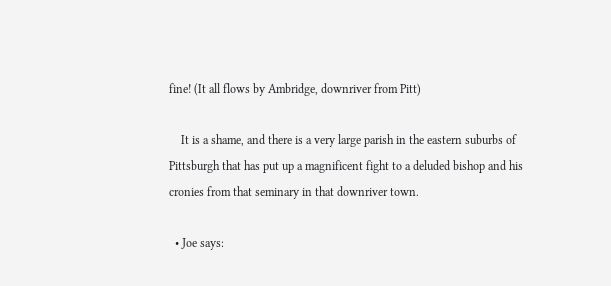fine! (It all flows by Ambridge, downriver from Pitt)

    It is a shame, and there is a very large parish in the eastern suburbs of Pittsburgh that has put up a magnificent fight to a deluded bishop and his cronies from that seminary in that downriver town.

  • Joe says: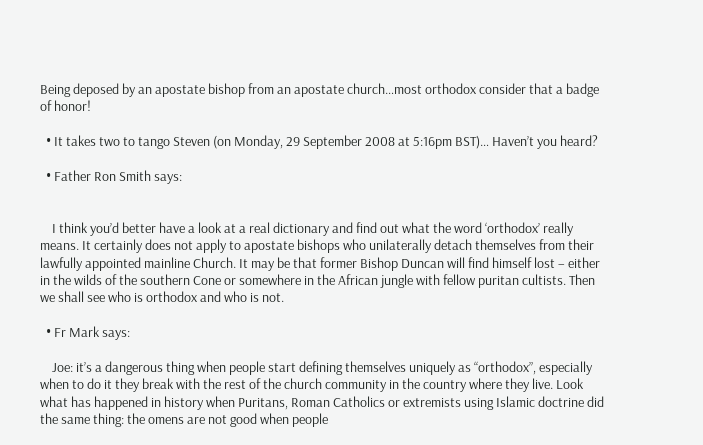Being deposed by an apostate bishop from an apostate church…most orthodox consider that a badge of honor!

  • It takes two to tango Steven (on Monday, 29 September 2008 at 5:16pm BST)… Haven’t you heard?

  • Father Ron Smith says:


    I think you’d better have a look at a real dictionary and find out what the word ‘orthodox’ really means. It certainly does not apply to apostate bishops who unilaterally detach themselves from their lawfully appointed mainline Church. It may be that former Bishop Duncan will find himself lost – either in the wilds of the southern Cone or somewhere in the African jungle with fellow puritan cultists. Then we shall see who is orthodox and who is not.

  • Fr Mark says:

    Joe: it’s a dangerous thing when people start defining themselves uniquely as “orthodox”, especially when to do it they break with the rest of the church community in the country where they live. Look what has happened in history when Puritans, Roman Catholics or extremists using Islamic doctrine did the same thing: the omens are not good when people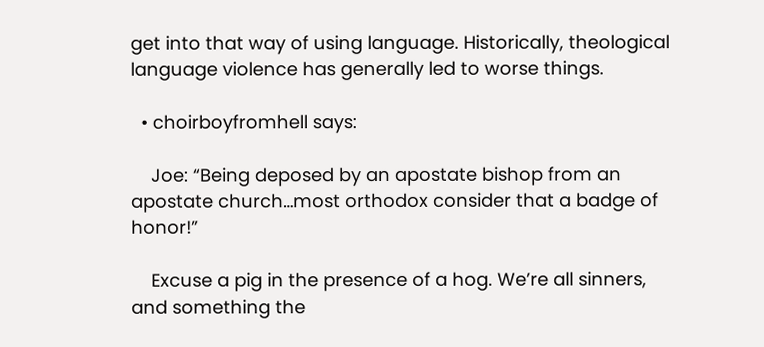get into that way of using language. Historically, theological language violence has generally led to worse things.

  • choirboyfromhell says:

    Joe: “Being deposed by an apostate bishop from an apostate church…most orthodox consider that a badge of honor!”

    Excuse a pig in the presence of a hog. We’re all sinners, and something the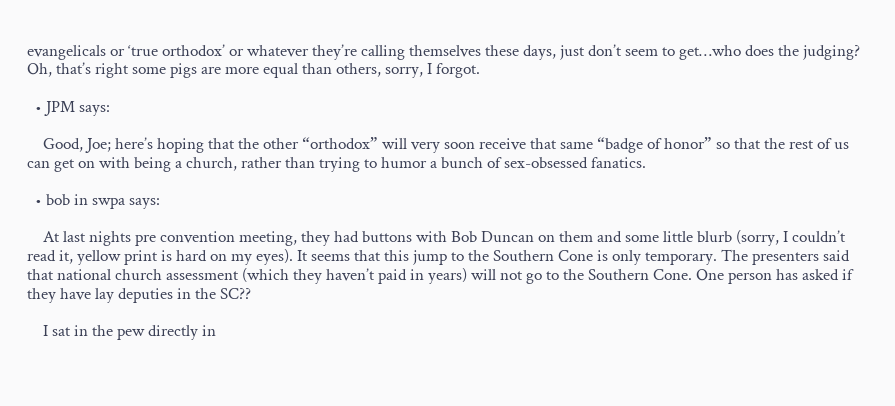evangelicals or ‘true orthodox’ or whatever they’re calling themselves these days, just don’t seem to get…who does the judging? Oh, that’s right some pigs are more equal than others, sorry, I forgot.

  • JPM says:

    Good, Joe; here’s hoping that the other “orthodox” will very soon receive that same “badge of honor” so that the rest of us can get on with being a church, rather than trying to humor a bunch of sex-obsessed fanatics.

  • bob in swpa says:

    At last nights pre convention meeting, they had buttons with Bob Duncan on them and some little blurb (sorry, I couldn’t read it, yellow print is hard on my eyes). It seems that this jump to the Southern Cone is only temporary. The presenters said that national church assessment (which they haven’t paid in years) will not go to the Southern Cone. One person has asked if they have lay deputies in the SC??

    I sat in the pew directly in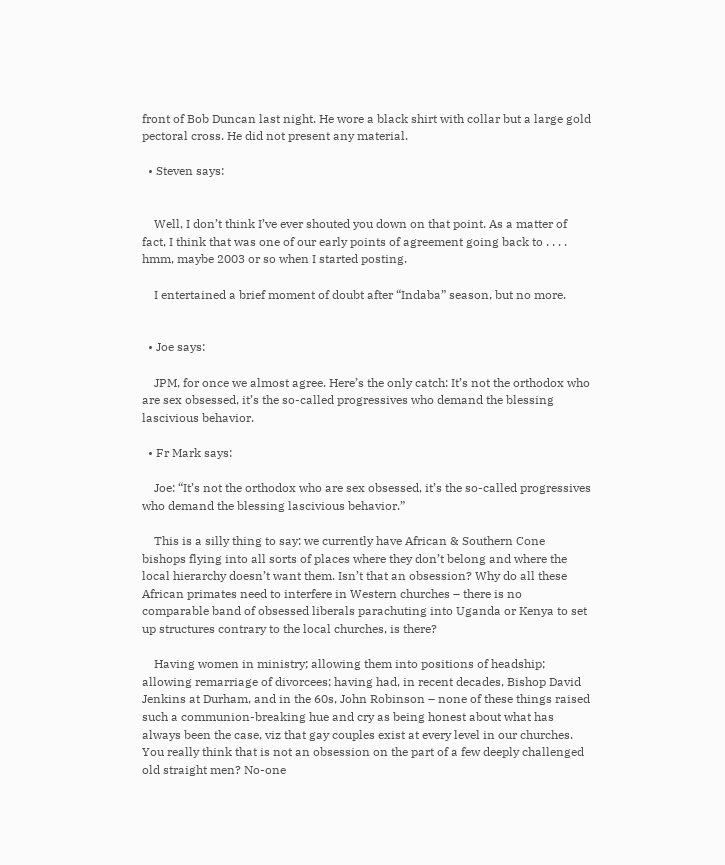front of Bob Duncan last night. He wore a black shirt with collar but a large gold pectoral cross. He did not present any material.

  • Steven says:


    Well, I don’t think I’ve ever shouted you down on that point. As a matter of fact, I think that was one of our early points of agreement going back to . . . . hmm, maybe 2003 or so when I started posting.

    I entertained a brief moment of doubt after “Indaba” season, but no more.


  • Joe says:

    JPM, for once we almost agree. Here’s the only catch: It’s not the orthodox who are sex obsessed, it’s the so-called progressives who demand the blessing lascivious behavior.

  • Fr Mark says:

    Joe: “It’s not the orthodox who are sex obsessed, it’s the so-called progressives who demand the blessing lascivious behavior.”

    This is a silly thing to say: we currently have African & Southern Cone bishops flying into all sorts of places where they don’t belong and where the local hierarchy doesn’t want them. Isn’t that an obsession? Why do all these African primates need to interfere in Western churches – there is no comparable band of obsessed liberals parachuting into Uganda or Kenya to set up structures contrary to the local churches, is there?

    Having women in ministry; allowing them into positions of headship; allowing remarriage of divorcees; having had, in recent decades, Bishop David Jenkins at Durham, and in the 60s, John Robinson – none of these things raised such a communion-breaking hue and cry as being honest about what has always been the case, viz that gay couples exist at every level in our churches. You really think that is not an obsession on the part of a few deeply challenged old straight men? No-one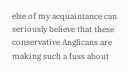else of my acquaintance can seriously believe that these conservative Anglicans are making such a fuss about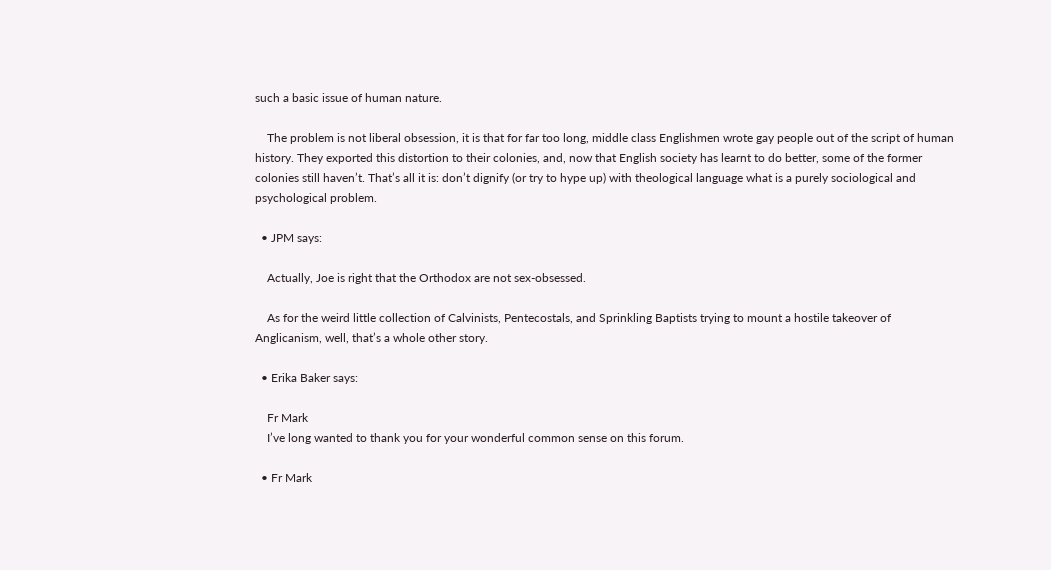such a basic issue of human nature.

    The problem is not liberal obsession, it is that for far too long, middle class Englishmen wrote gay people out of the script of human history. They exported this distortion to their colonies, and, now that English society has learnt to do better, some of the former colonies still haven’t. That’s all it is: don’t dignify (or try to hype up) with theological language what is a purely sociological and psychological problem.

  • JPM says:

    Actually, Joe is right that the Orthodox are not sex-obsessed.

    As for the weird little collection of Calvinists, Pentecostals, and Sprinkling Baptists trying to mount a hostile takeover of Anglicanism, well, that’s a whole other story.

  • Erika Baker says:

    Fr Mark
    I’ve long wanted to thank you for your wonderful common sense on this forum.

  • Fr Mark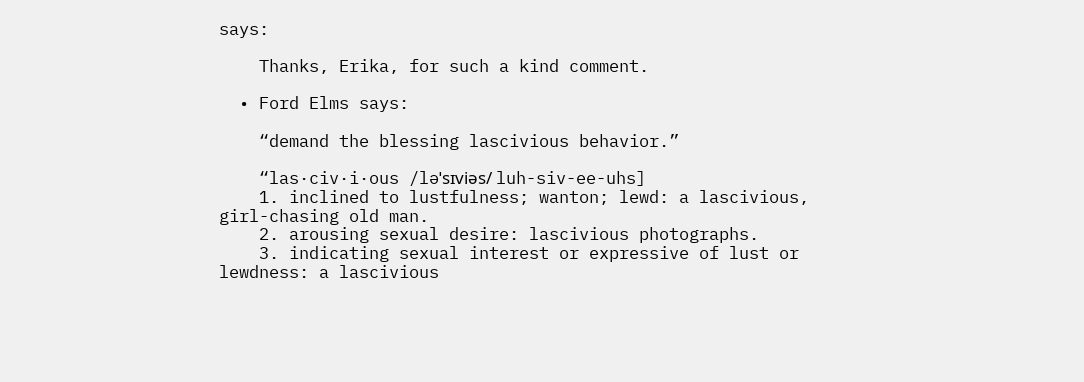says:

    Thanks, Erika, for such a kind comment.

  • Ford Elms says:

    “demand the blessing lascivious behavior.”

    “las·civ·i·ous /ləˈsɪviəs/ luh-siv-ee-uhs]
    1. inclined to lustfulness; wanton; lewd: a lascivious, girl-chasing old man.
    2. arousing sexual desire: lascivious photographs.
    3. indicating sexual interest or expressive of lust or lewdness: a lascivious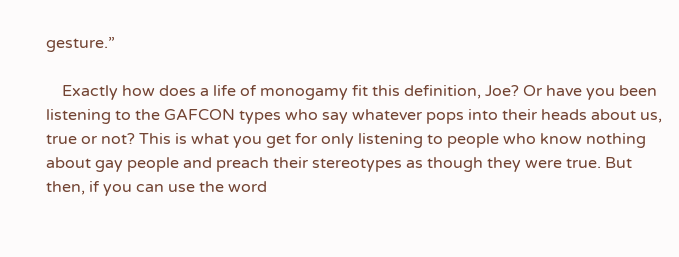gesture.”

    Exactly how does a life of monogamy fit this definition, Joe? Or have you been listening to the GAFCON types who say whatever pops into their heads about us, true or not? This is what you get for only listening to people who know nothing about gay people and preach their stereotypes as though they were true. But then, if you can use the word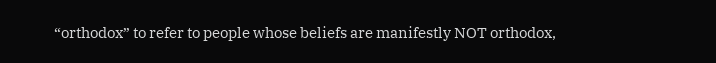“orthodox” to refer to people whose beliefs are manifestly NOT orthodox,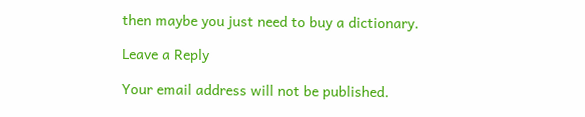then maybe you just need to buy a dictionary.

Leave a Reply

Your email address will not be published.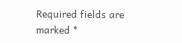Required fields are marked *